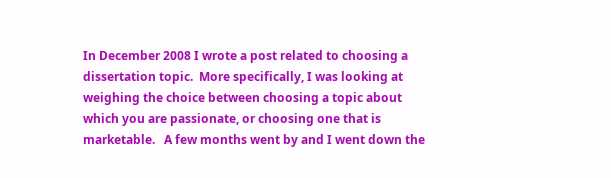In December 2008 I wrote a post related to choosing a dissertation topic.  More specifically, I was looking at weighing the choice between choosing a topic about which you are passionate, or choosing one that is marketable.   A few months went by and I went down the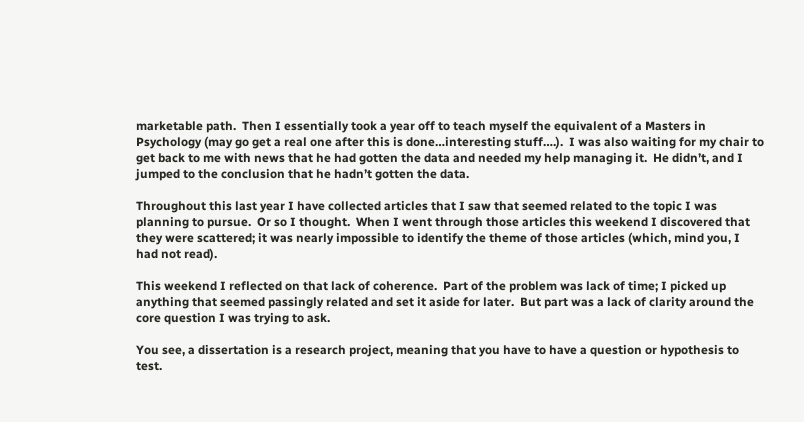marketable path.  Then I essentially took a year off to teach myself the equivalent of a Masters in Psychology (may go get a real one after this is done…interesting stuff….).  I was also waiting for my chair to get back to me with news that he had gotten the data and needed my help managing it.  He didn’t, and I jumped to the conclusion that he hadn’t gotten the data.

Throughout this last year I have collected articles that I saw that seemed related to the topic I was planning to pursue.  Or so I thought.  When I went through those articles this weekend I discovered that they were scattered; it was nearly impossible to identify the theme of those articles (which, mind you, I had not read).

This weekend I reflected on that lack of coherence.  Part of the problem was lack of time; I picked up anything that seemed passingly related and set it aside for later.  But part was a lack of clarity around the core question I was trying to ask.

You see, a dissertation is a research project, meaning that you have to have a question or hypothesis to test.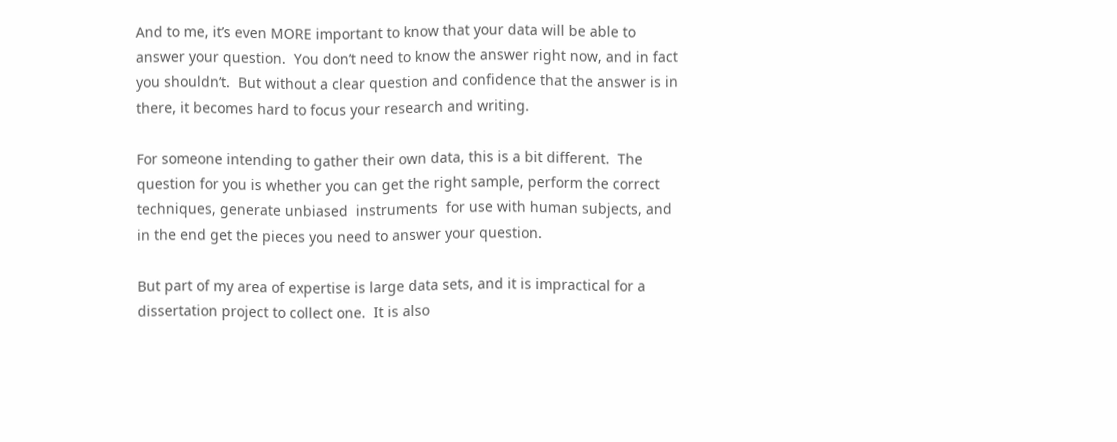And to me, it’s even MORE important to know that your data will be able to answer your question.  You don’t need to know the answer right now, and in fact you shouldn’t.  But without a clear question and confidence that the answer is in there, it becomes hard to focus your research and writing.

For someone intending to gather their own data, this is a bit different.  The question for you is whether you can get the right sample, perform the correct techniques, generate unbiased  instruments  for use with human subjects, and in the end get the pieces you need to answer your question.

But part of my area of expertise is large data sets, and it is impractical for a dissertation project to collect one.  It is also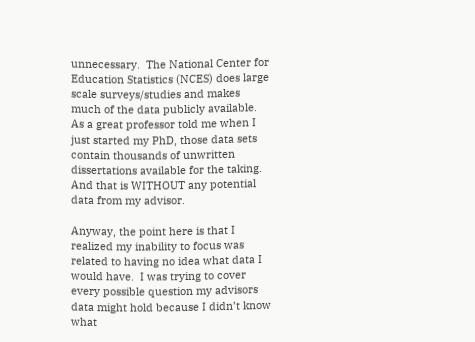unnecessary.  The National Center for Education Statistics (NCES) does large scale surveys/studies and makes much of the data publicly available.  As a great professor told me when I just started my PhD, those data sets contain thousands of unwritten dissertations available for the taking.  And that is WITHOUT any potential data from my advisor.

Anyway, the point here is that I realized my inability to focus was related to having no idea what data I would have.  I was trying to cover every possible question my advisors data might hold because I didn’t know what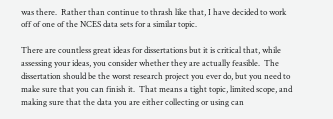was there.  Rather than continue to thrash like that, I have decided to work off of one of the NCES data sets for a similar topic.

There are countless great ideas for dissertations but it is critical that, while assessing your ideas, you consider whether they are actually feasible.  The dissertation should be the worst research project you ever do, but you need to make sure that you can finish it.  That means a tight topic, limited scope, and making sure that the data you are either collecting or using can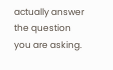actually answer the question you are asking.